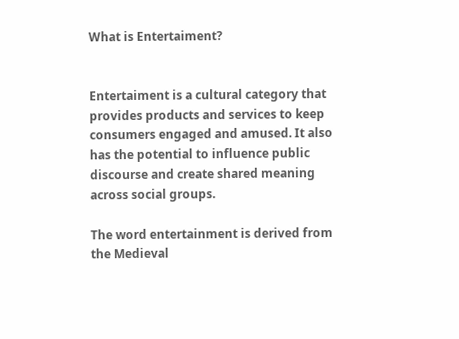What is Entertaiment?


Entertaiment is a cultural category that provides products and services to keep consumers engaged and amused. It also has the potential to influence public discourse and create shared meaning across social groups.

The word entertainment is derived from the Medieval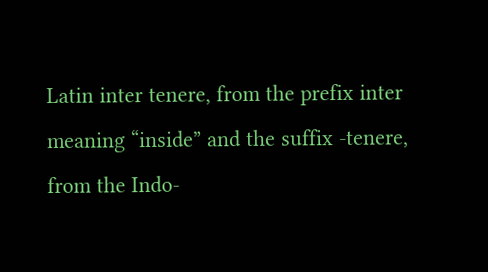Latin inter tenere, from the prefix inter meaning “inside” and the suffix -tenere, from the Indo-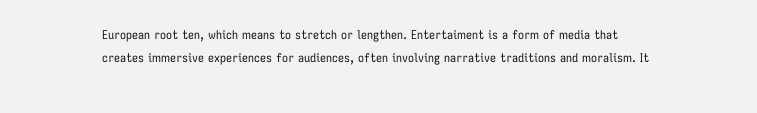European root ten, which means to stretch or lengthen. Entertaiment is a form of media that creates immersive experiences for audiences, often involving narrative traditions and moralism. It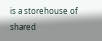is a storehouse of shared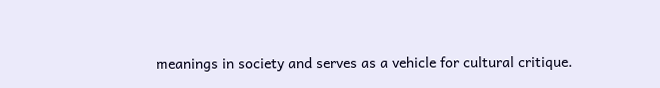meanings in society and serves as a vehicle for cultural critique.